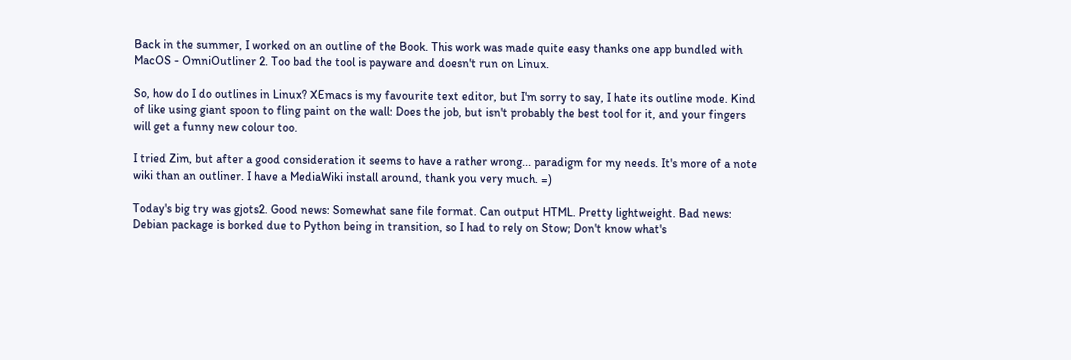Back in the summer, I worked on an outline of the Book. This work was made quite easy thanks one app bundled with MacOS - OmniOutliner 2. Too bad the tool is payware and doesn't run on Linux.

So, how do I do outlines in Linux? XEmacs is my favourite text editor, but I'm sorry to say, I hate its outline mode. Kind of like using giant spoon to fling paint on the wall: Does the job, but isn't probably the best tool for it, and your fingers will get a funny new colour too.

I tried Zim, but after a good consideration it seems to have a rather wrong... paradigm for my needs. It's more of a note wiki than an outliner. I have a MediaWiki install around, thank you very much. =)

Today's big try was gjots2. Good news: Somewhat sane file format. Can output HTML. Pretty lightweight. Bad news: Debian package is borked due to Python being in transition, so I had to rely on Stow; Don't know what's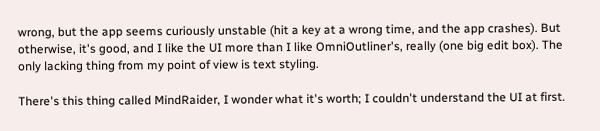wrong, but the app seems curiously unstable (hit a key at a wrong time, and the app crashes). But otherwise, it's good, and I like the UI more than I like OmniOutliner's, really (one big edit box). The only lacking thing from my point of view is text styling.

There's this thing called MindRaider, I wonder what it's worth; I couldn't understand the UI at first.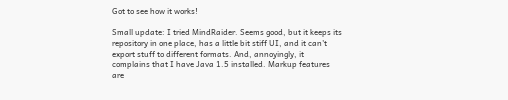Got to see how it works!

Small update: I tried MindRaider. Seems good, but it keeps its repository in one place, has a little bit stiff UI, and it can't export stuff to different formats. And, annoyingly, it complains that I have Java 1.5 installed. Markup features are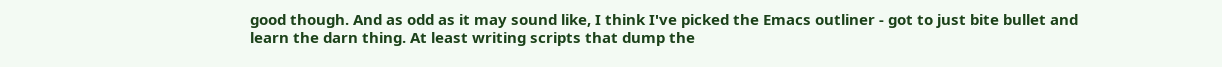good though. And as odd as it may sound like, I think I've picked the Emacs outliner - got to just bite bullet and learn the darn thing. At least writing scripts that dump the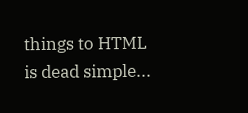things to HTML is dead simple...